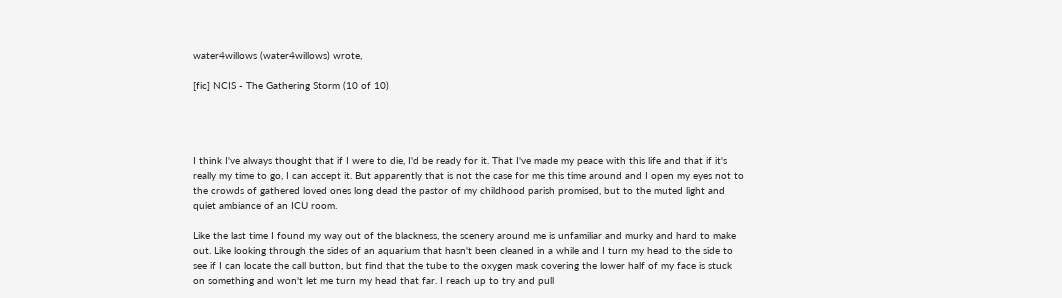water4willows (water4willows) wrote,

[fic] NCIS - The Gathering Storm (10 of 10)




I think I've always thought that if I were to die, I'd be ready for it. That I've made my peace with this life and that if it's really my time to go, I can accept it. But apparently that is not the case for me this time around and I open my eyes not to the crowds of gathered loved ones long dead the pastor of my childhood parish promised, but to the muted light and quiet ambiance of an ICU room.

Like the last time I found my way out of the blackness, the scenery around me is unfamiliar and murky and hard to make out. Like looking through the sides of an aquarium that hasn't been cleaned in a while and I turn my head to the side to see if I can locate the call button, but find that the tube to the oxygen mask covering the lower half of my face is stuck on something and won't let me turn my head that far. I reach up to try and pull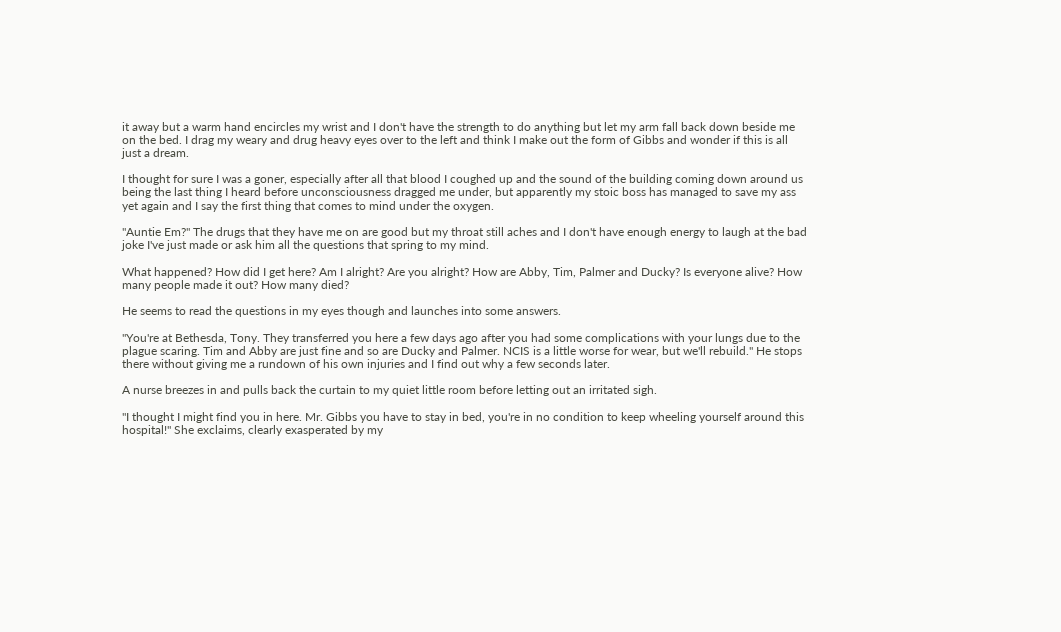it away but a warm hand encircles my wrist and I don't have the strength to do anything but let my arm fall back down beside me on the bed. I drag my weary and drug heavy eyes over to the left and think I make out the form of Gibbs and wonder if this is all just a dream.

I thought for sure I was a goner, especially after all that blood I coughed up and the sound of the building coming down around us being the last thing I heard before unconsciousness dragged me under, but apparently my stoic boss has managed to save my ass yet again and I say the first thing that comes to mind under the oxygen.

"Auntie Em?" The drugs that they have me on are good but my throat still aches and I don't have enough energy to laugh at the bad joke I've just made or ask him all the questions that spring to my mind.

What happened? How did I get here? Am I alright? Are you alright? How are Abby, Tim, Palmer and Ducky? Is everyone alive? How many people made it out? How many died?

He seems to read the questions in my eyes though and launches into some answers.

"You're at Bethesda, Tony. They transferred you here a few days ago after you had some complications with your lungs due to the plague scaring. Tim and Abby are just fine and so are Ducky and Palmer. NCIS is a little worse for wear, but we'll rebuild." He stops there without giving me a rundown of his own injuries and I find out why a few seconds later.

A nurse breezes in and pulls back the curtain to my quiet little room before letting out an irritated sigh.

"I thought I might find you in here. Mr. Gibbs you have to stay in bed, you're in no condition to keep wheeling yourself around this hospital!" She exclaims, clearly exasperated by my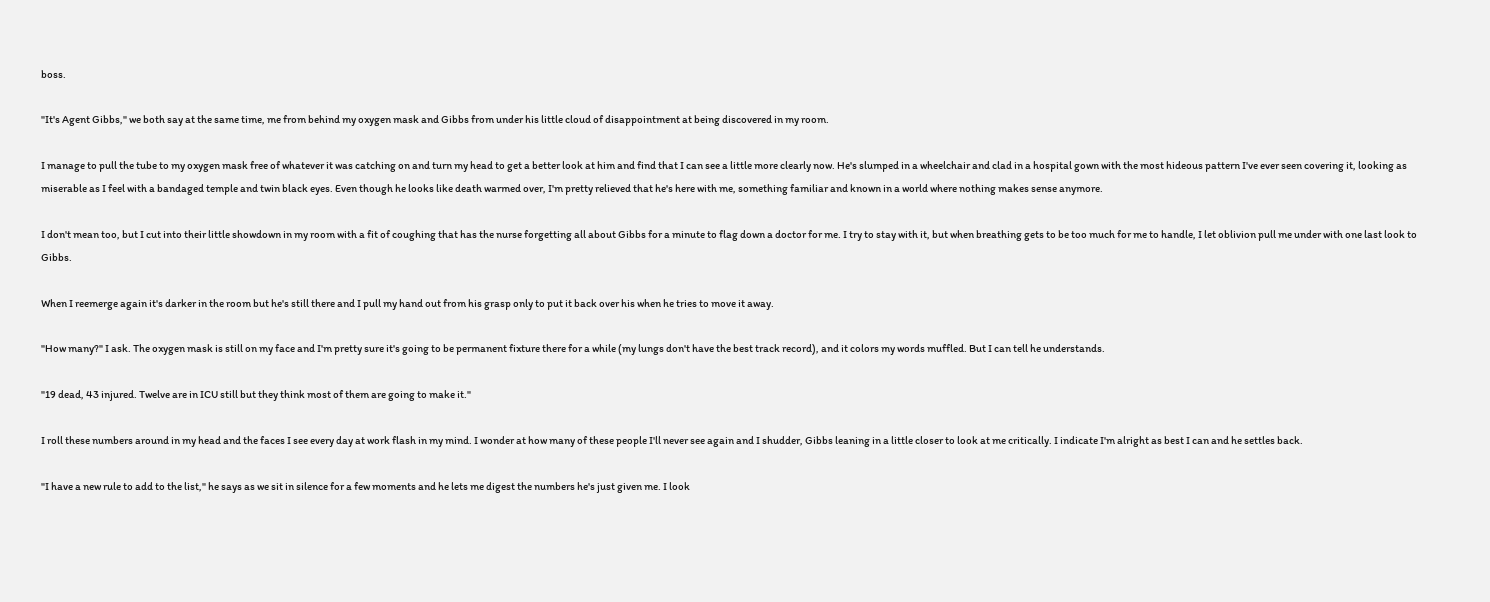boss.

"It's Agent Gibbs," we both say at the same time, me from behind my oxygen mask and Gibbs from under his little cloud of disappointment at being discovered in my room.

I manage to pull the tube to my oxygen mask free of whatever it was catching on and turn my head to get a better look at him and find that I can see a little more clearly now. He's slumped in a wheelchair and clad in a hospital gown with the most hideous pattern I've ever seen covering it, looking as miserable as I feel with a bandaged temple and twin black eyes. Even though he looks like death warmed over, I'm pretty relieved that he's here with me, something familiar and known in a world where nothing makes sense anymore.

I don't mean too, but I cut into their little showdown in my room with a fit of coughing that has the nurse forgetting all about Gibbs for a minute to flag down a doctor for me. I try to stay with it, but when breathing gets to be too much for me to handle, I let oblivion pull me under with one last look to Gibbs.

When I reemerge again it's darker in the room but he's still there and I pull my hand out from his grasp only to put it back over his when he tries to move it away.

"How many?" I ask. The oxygen mask is still on my face and I'm pretty sure it's going to be permanent fixture there for a while (my lungs don't have the best track record), and it colors my words muffled. But I can tell he understands.

"19 dead, 43 injured. Twelve are in ICU still but they think most of them are going to make it."

I roll these numbers around in my head and the faces I see every day at work flash in my mind. I wonder at how many of these people I'll never see again and I shudder, Gibbs leaning in a little closer to look at me critically. I indicate I'm alright as best I can and he settles back.

"I have a new rule to add to the list," he says as we sit in silence for a few moments and he lets me digest the numbers he's just given me. I look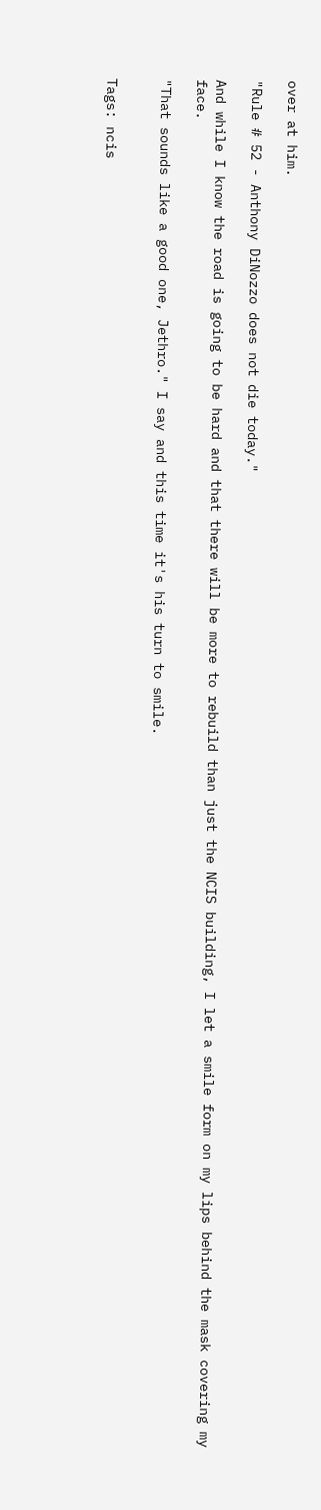over at him.

"Rule # 52 - Anthony DiNozzo does not die today."

And while I know the road is going to be hard and that there will be more to rebuild than just the NCIS building, I let a smile form on my lips behind the mask covering my face.

"That sounds like a good one, Jethro." I say and this time it's his turn to smile.


Tags: ncis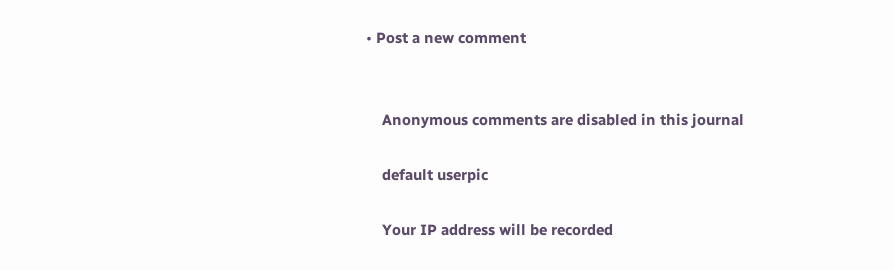• Post a new comment


    Anonymous comments are disabled in this journal

    default userpic

    Your IP address will be recorded